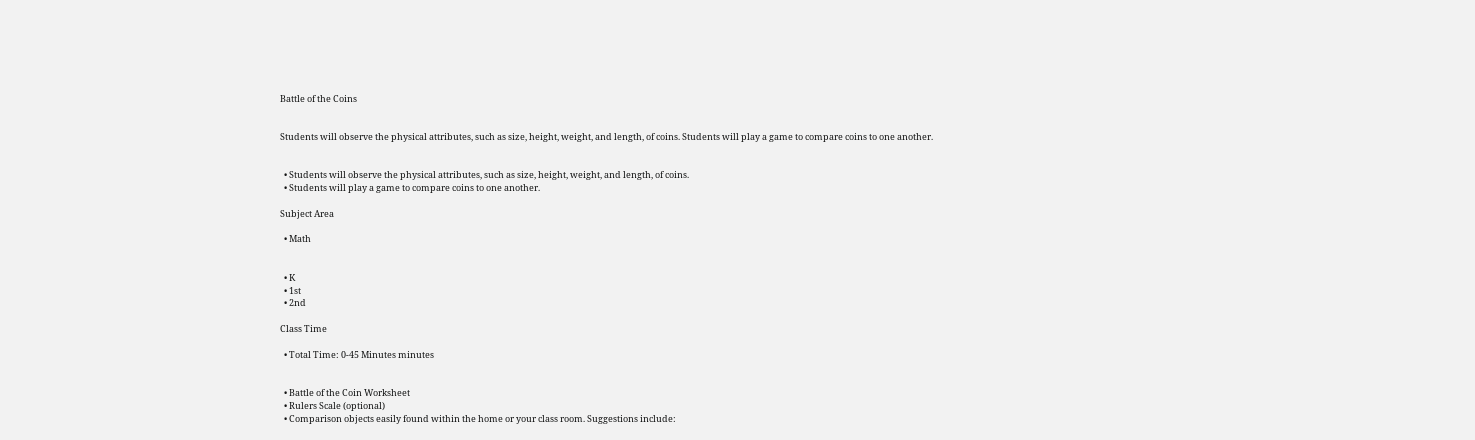Battle of the Coins


Students will observe the physical attributes, such as size, height, weight, and length, of coins. Students will play a game to compare coins to one another.


  • Students will observe the physical attributes, such as size, height, weight, and length, of coins.
  • Students will play a game to compare coins to one another.

Subject Area

  • Math


  • K
  • 1st
  • 2nd

Class Time

  • Total Time: 0-45 Minutes minutes


  • Battle of the Coin Worksheet
  • Rulers Scale (optional)
  • Comparison objects easily found within the home or your class room. Suggestions include: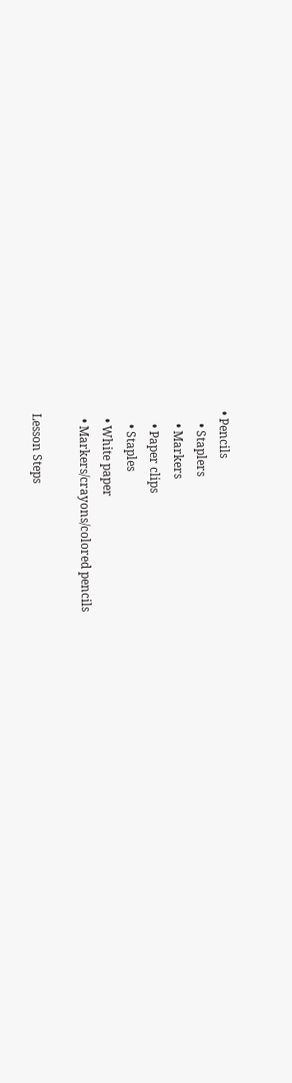• Pencils
    • Staplers
    • Markers
    • Paper clips
    • Staples
  • White paper
  • Markers/crayons/colored pencils

Lesson Steps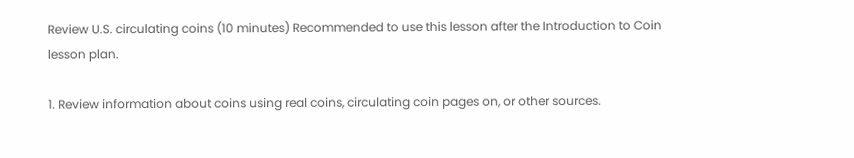Review U.S. circulating coins (10 minutes) Recommended to use this lesson after the Introduction to Coin lesson plan.

1. Review information about coins using real coins, circulating coin pages on, or other sources.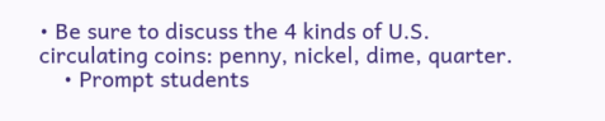• Be sure to discuss the 4 kinds of U.S. circulating coins: penny, nickel, dime, quarter.
    • Prompt students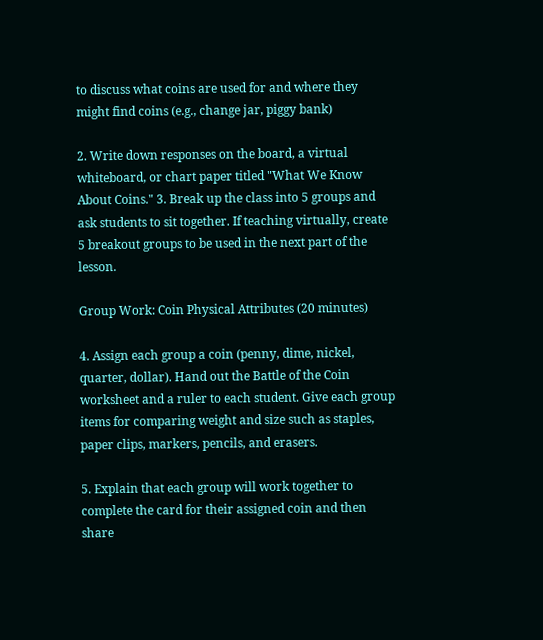to discuss what coins are used for and where they might find coins (e.g., change jar, piggy bank)

2. Write down responses on the board, a virtual whiteboard, or chart paper titled "What We Know About Coins." 3. Break up the class into 5 groups and ask students to sit together. If teaching virtually, create 5 breakout groups to be used in the next part of the lesson.

Group Work: Coin Physical Attributes (20 minutes)

4. Assign each group a coin (penny, dime, nickel, quarter, dollar). Hand out the Battle of the Coin worksheet and a ruler to each student. Give each group items for comparing weight and size such as staples, paper clips, markers, pencils, and erasers.

5. Explain that each group will work together to complete the card for their assigned coin and then share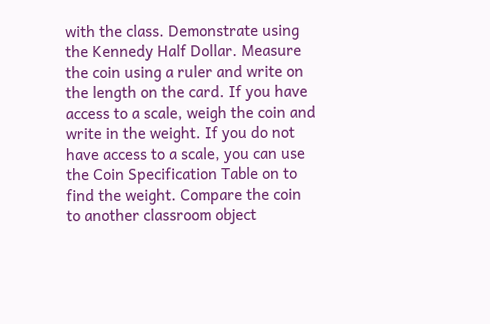with the class. Demonstrate using the Kennedy Half Dollar. Measure the coin using a ruler and write on the length on the card. If you have access to a scale, weigh the coin and write in the weight. If you do not have access to a scale, you can use the Coin Specification Table on to find the weight. Compare the coin to another classroom object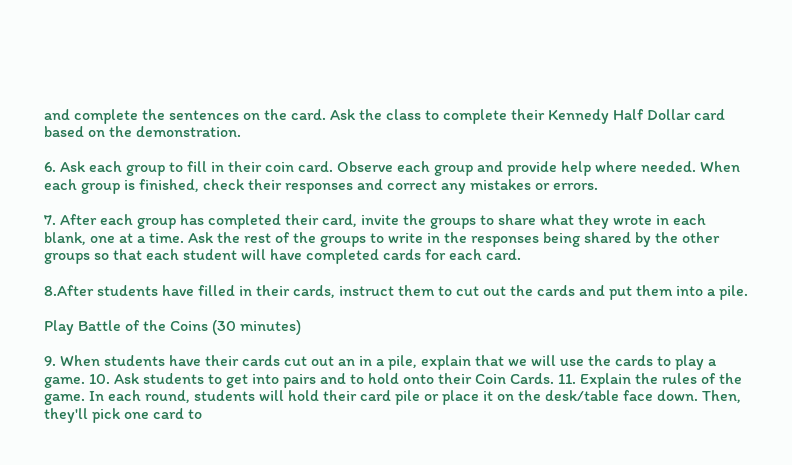and complete the sentences on the card. Ask the class to complete their Kennedy Half Dollar card based on the demonstration.

6. Ask each group to fill in their coin card. Observe each group and provide help where needed. When each group is finished, check their responses and correct any mistakes or errors.

7. After each group has completed their card, invite the groups to share what they wrote in each blank, one at a time. Ask the rest of the groups to write in the responses being shared by the other groups so that each student will have completed cards for each card.

8.After students have filled in their cards, instruct them to cut out the cards and put them into a pile.

Play Battle of the Coins (30 minutes)

9. When students have their cards cut out an in a pile, explain that we will use the cards to play a game. 10. Ask students to get into pairs and to hold onto their Coin Cards. 11. Explain the rules of the game. In each round, students will hold their card pile or place it on the desk/table face down. Then, they'll pick one card to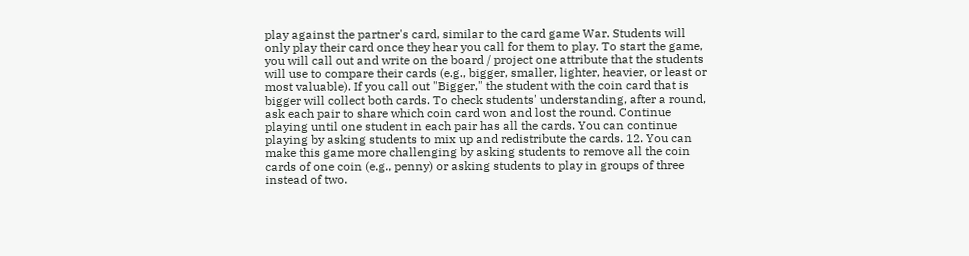play against the partner's card, similar to the card game War. Students will only play their card once they hear you call for them to play. To start the game, you will call out and write on the board / project one attribute that the students will use to compare their cards (e.g., bigger, smaller, lighter, heavier, or least or most valuable). If you call out "Bigger," the student with the coin card that is bigger will collect both cards. To check students' understanding, after a round, ask each pair to share which coin card won and lost the round. Continue playing until one student in each pair has all the cards. You can continue playing by asking students to mix up and redistribute the cards. 12. You can make this game more challenging by asking students to remove all the coin cards of one coin (e.g., penny) or asking students to play in groups of three instead of two.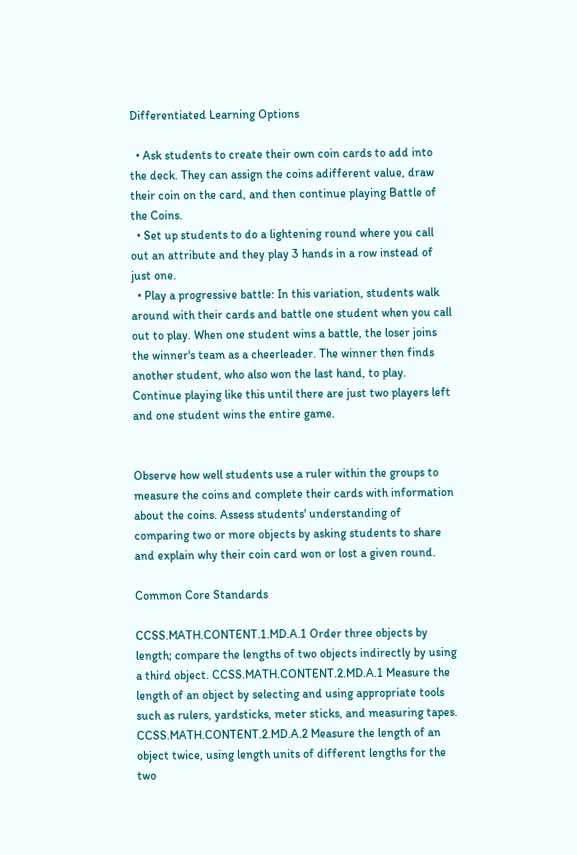Differentiated Learning Options

  • Ask students to create their own coin cards to add into the deck. They can assign the coins adifferent value, draw their coin on the card, and then continue playing Battle of the Coins.
  • Set up students to do a lightening round where you call out an attribute and they play 3 hands in a row instead of just one.
  • Play a progressive battle: In this variation, students walk around with their cards and battle one student when you call out to play. When one student wins a battle, the loser joins the winner's team as a cheerleader. The winner then finds another student, who also won the last hand, to play. Continue playing like this until there are just two players left and one student wins the entire game.


Observe how well students use a ruler within the groups to measure the coins and complete their cards with information about the coins. Assess students' understanding of comparing two or more objects by asking students to share and explain why their coin card won or lost a given round.

Common Core Standards

CCSS.MATH.CONTENT.1.MD.A.1 Order three objects by length; compare the lengths of two objects indirectly by using a third object. CCSS.MATH.CONTENT.2.MD.A.1 Measure the length of an object by selecting and using appropriate tools such as rulers, yardsticks, meter sticks, and measuring tapes. CCSS.MATH.CONTENT.2.MD.A.2 Measure the length of an object twice, using length units of different lengths for the two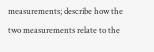measurements; describe how the two measurements relate to the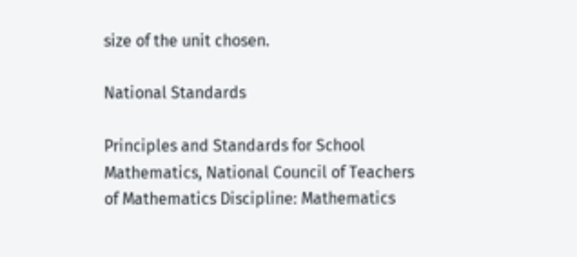size of the unit chosen.

National Standards

Principles and Standards for School Mathematics, National Council of Teachers of Mathematics Discipline: Mathematics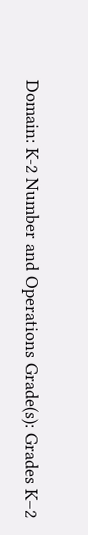Domain: K-2 Number and Operations Grade(s): Grades K–2